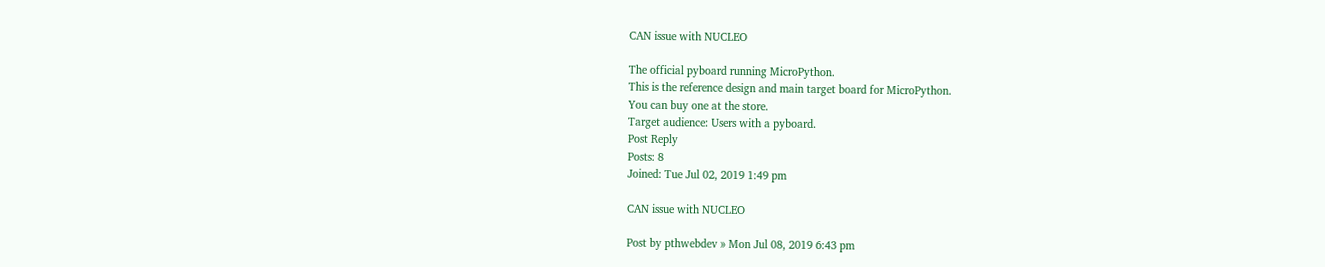CAN issue with NUCLEO

The official pyboard running MicroPython.
This is the reference design and main target board for MicroPython.
You can buy one at the store.
Target audience: Users with a pyboard.
Post Reply
Posts: 8
Joined: Tue Jul 02, 2019 1:49 pm

CAN issue with NUCLEO

Post by pthwebdev » Mon Jul 08, 2019 6:43 pm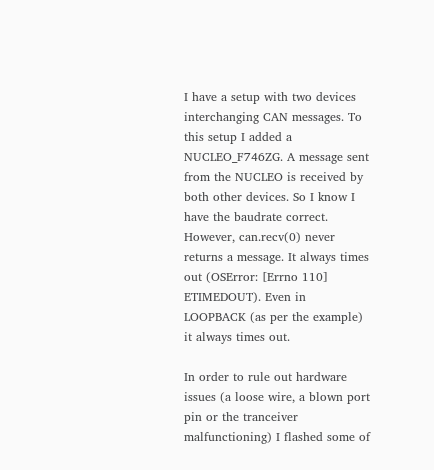I have a setup with two devices interchanging CAN messages. To this setup I added a NUCLEO_F746ZG. A message sent from the NUCLEO is received by both other devices. So I know I have the baudrate correct. However, can.recv(0) never returns a message. It always times out (OSError: [Errno 110] ETIMEDOUT). Even in LOOPBACK (as per the example) it always times out.

In order to rule out hardware issues (a loose wire, a blown port pin or the tranceiver malfunctioning) I flashed some of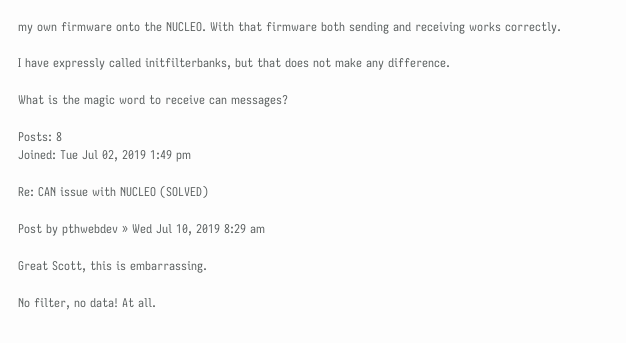my own firmware onto the NUCLEO. With that firmware both sending and receiving works correctly.

I have expressly called initfilterbanks, but that does not make any difference.

What is the magic word to receive can messages?

Posts: 8
Joined: Tue Jul 02, 2019 1:49 pm

Re: CAN issue with NUCLEO (SOLVED)

Post by pthwebdev » Wed Jul 10, 2019 8:29 am

Great Scott, this is embarrassing.

No filter, no data! At all.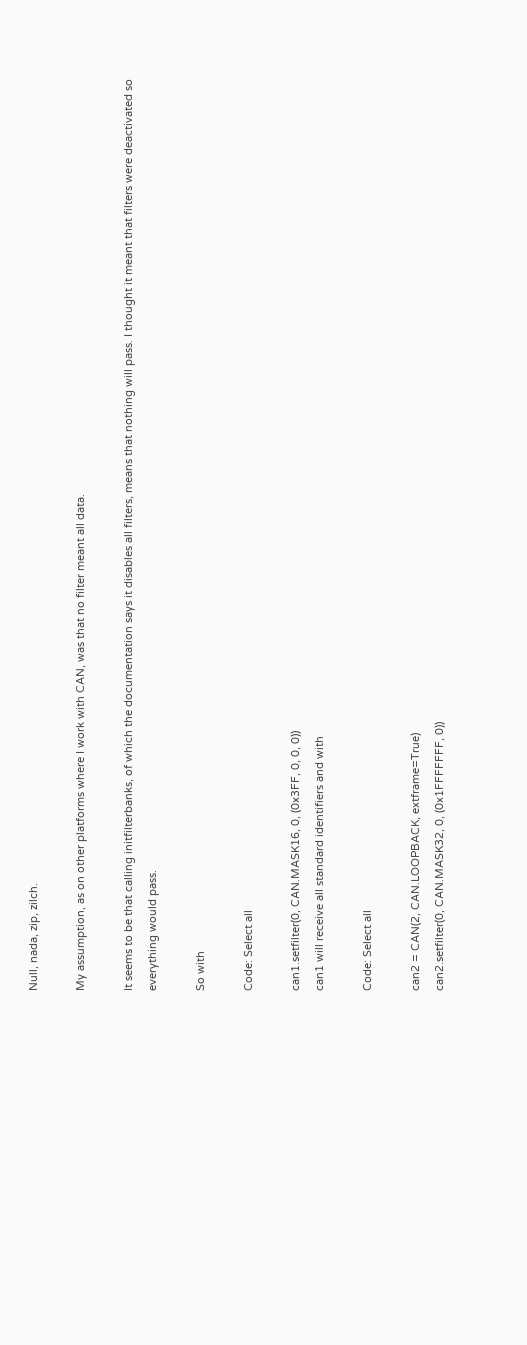Null, nada, zip, zilch.

My assumption, as on other platforms where I work with CAN, was that no filter meant all data.

It seems to be that calling initfilterbanks, of which the documentation says it disables all filters, means that nothing will pass. I thought it meant that filters were deactivated so everything would pass.

So with

Code: Select all

can1.setfilter(0, CAN.MASK16, 0, (0x3FF, 0, 0, 0))
can1 will receive all standard identifiers and with

Code: Select all

can2 = CAN(2, CAN.LOOPBACK, extframe=True)
can2.setfilter(0, CAN.MASK32, 0, (0x1FFFFFFF, 0))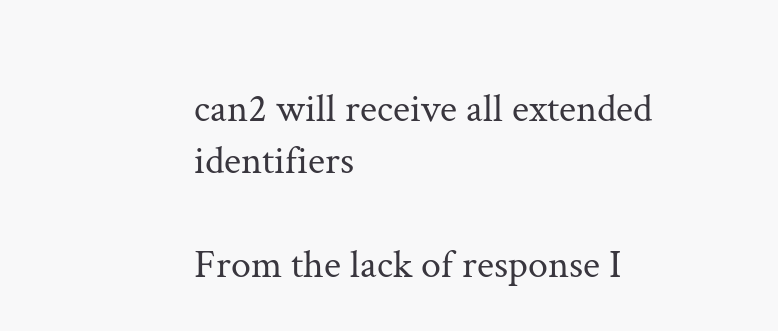can2 will receive all extended identifiers

From the lack of response I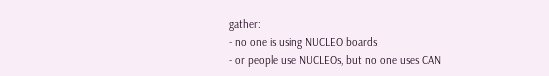gather:
- no one is using NUCLEO boards
- or people use NUCLEOs, but no one uses CAN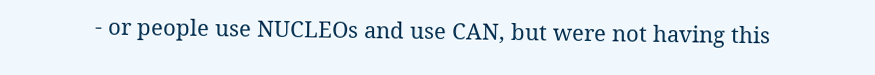- or people use NUCLEOs and use CAN, but were not having this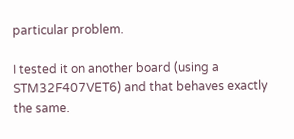particular problem.

I tested it on another board (using a STM32F407VET6) and that behaves exactly the same.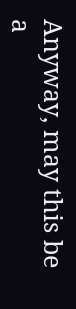Anyway, may this be a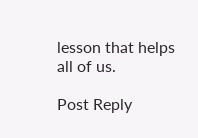lesson that helps all of us.

Post Reply